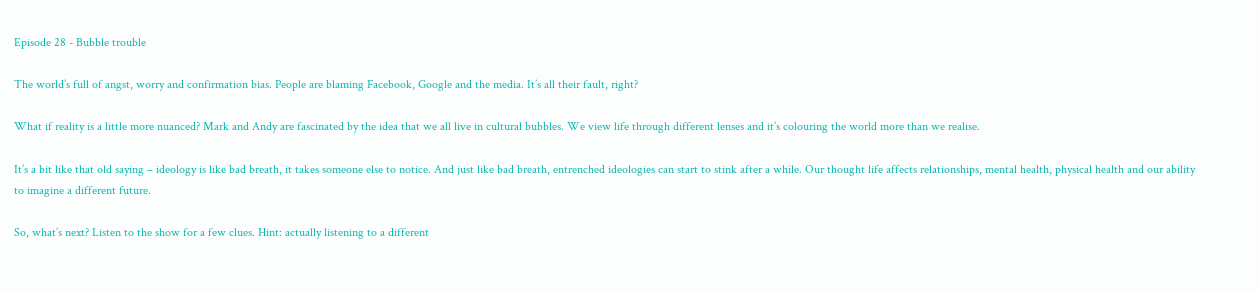Episode 28 - Bubble trouble

The world’s full of angst, worry and confirmation bias. People are blaming Facebook, Google and the media. It’s all their fault, right?

What if reality is a little more nuanced? Mark and Andy are fascinated by the idea that we all live in cultural bubbles. We view life through different lenses and it’s colouring the world more than we realise.

It’s a bit like that old saying – ideology is like bad breath, it takes someone else to notice. And just like bad breath, entrenched ideologies can start to stink after a while. Our thought life affects relationships, mental health, physical health and our ability to imagine a different future.

So, what’s next? Listen to the show for a few clues. Hint: actually listening to a different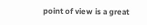point of view is a great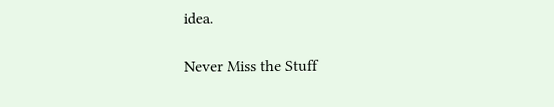idea.

Never Miss the Stuff